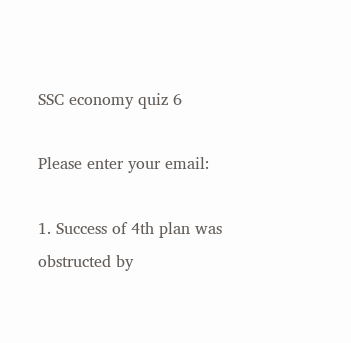SSC economy quiz 6

Please enter your email:

1. Success of 4th plan was obstructed by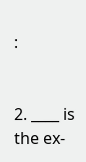:


2. ____ is the ex-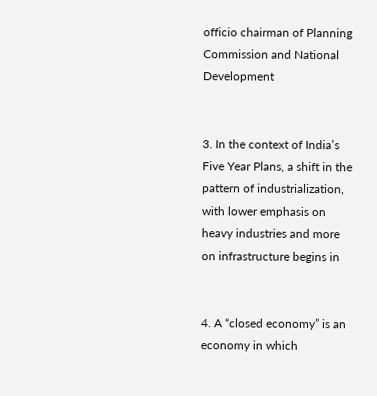officio chairman of Planning Commission and National Development


3. In the context of India’s Five Year Plans, a shift in the pattern of industrialization, with lower emphasis on heavy industries and more on infrastructure begins in


4. A “closed economy” is an economy in which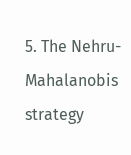5. The Nehru-Mahalanobis strategy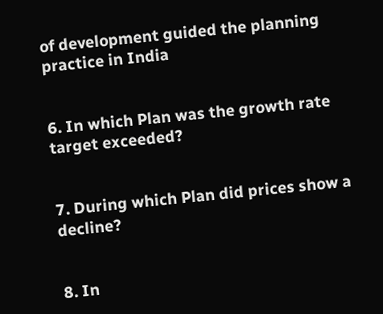of development guided the planning practice in India


6. In which Plan was the growth rate target exceeded?


7. During which Plan did prices show a decline?


8. In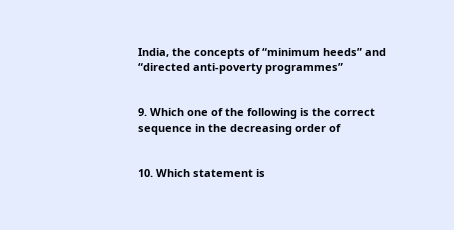India, the concepts of “minimum heeds” and “directed anti-poverty programmes”


9. Which one of the following is the correct sequence in the decreasing order of


10. Which statement is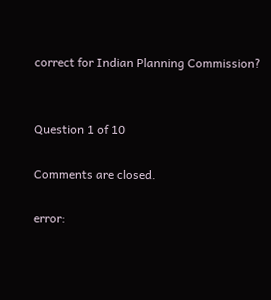correct for Indian Planning Commission?


Question 1 of 10

Comments are closed.

error: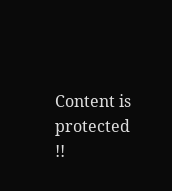Content is protected !!